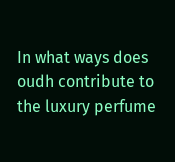In what ways does oudh contribute to the luxury perfume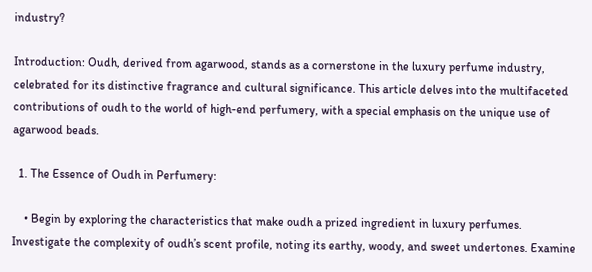industry?

Introduction: Oudh, derived from agarwood, stands as a cornerstone in the luxury perfume industry, celebrated for its distinctive fragrance and cultural significance. This article delves into the multifaceted contributions of oudh to the world of high-end perfumery, with a special emphasis on the unique use of agarwood beads.

  1. The Essence of Oudh in Perfumery:

    • Begin by exploring the characteristics that make oudh a prized ingredient in luxury perfumes. Investigate the complexity of oudh’s scent profile, noting its earthy, woody, and sweet undertones. Examine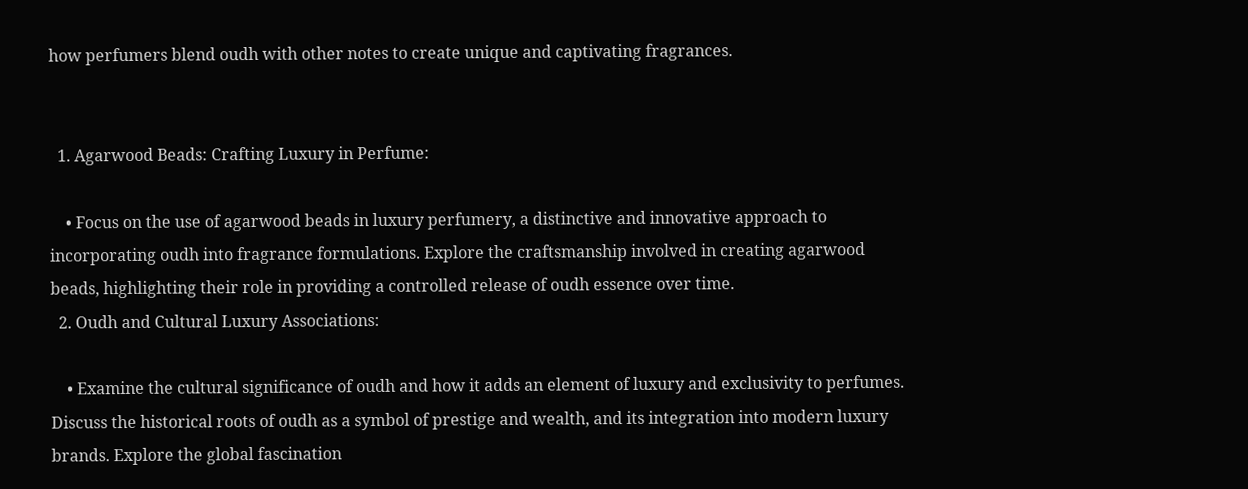how perfumers blend oudh with other notes to create unique and captivating fragrances.


  1. Agarwood Beads: Crafting Luxury in Perfume:

    • Focus on the use of agarwood beads in luxury perfumery, a distinctive and innovative approach to incorporating oudh into fragrance formulations. Explore the craftsmanship involved in creating agarwood beads, highlighting their role in providing a controlled release of oudh essence over time.
  2. Oudh and Cultural Luxury Associations:

    • Examine the cultural significance of oudh and how it adds an element of luxury and exclusivity to perfumes. Discuss the historical roots of oudh as a symbol of prestige and wealth, and its integration into modern luxury brands. Explore the global fascination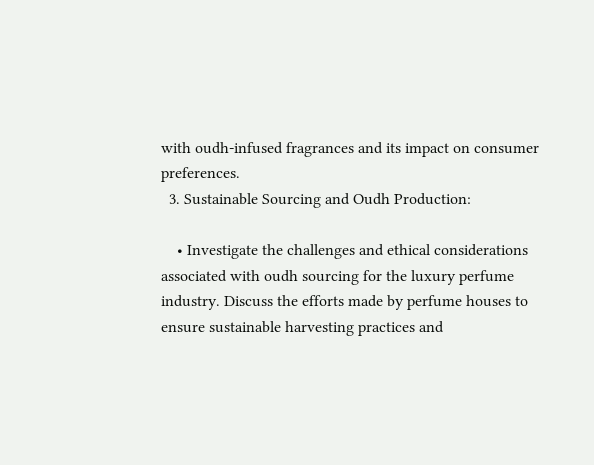with oudh-infused fragrances and its impact on consumer preferences.
  3. Sustainable Sourcing and Oudh Production:

    • Investigate the challenges and ethical considerations associated with oudh sourcing for the luxury perfume industry. Discuss the efforts made by perfume houses to ensure sustainable harvesting practices and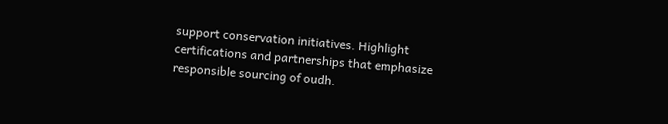support conservation initiatives. Highlight certifications and partnerships that emphasize responsible sourcing of oudh.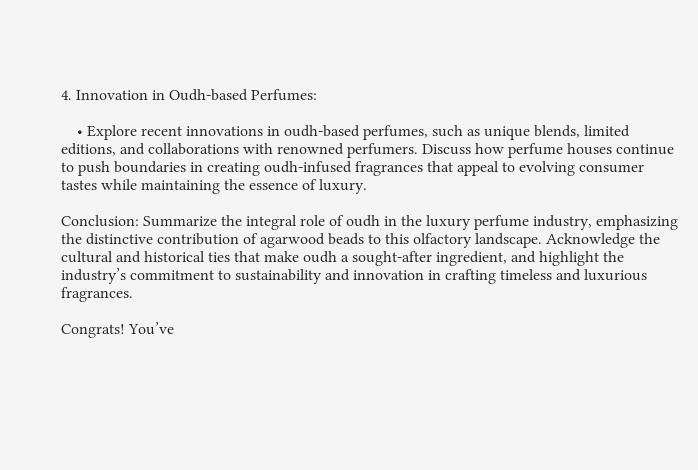4. Innovation in Oudh-based Perfumes:

    • Explore recent innovations in oudh-based perfumes, such as unique blends, limited editions, and collaborations with renowned perfumers. Discuss how perfume houses continue to push boundaries in creating oudh-infused fragrances that appeal to evolving consumer tastes while maintaining the essence of luxury.

Conclusion: Summarize the integral role of oudh in the luxury perfume industry, emphasizing the distinctive contribution of agarwood beads to this olfactory landscape. Acknowledge the cultural and historical ties that make oudh a sought-after ingredient, and highlight the industry’s commitment to sustainability and innovation in crafting timeless and luxurious fragrances.

Congrats! You’ve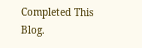Completed This Blog.